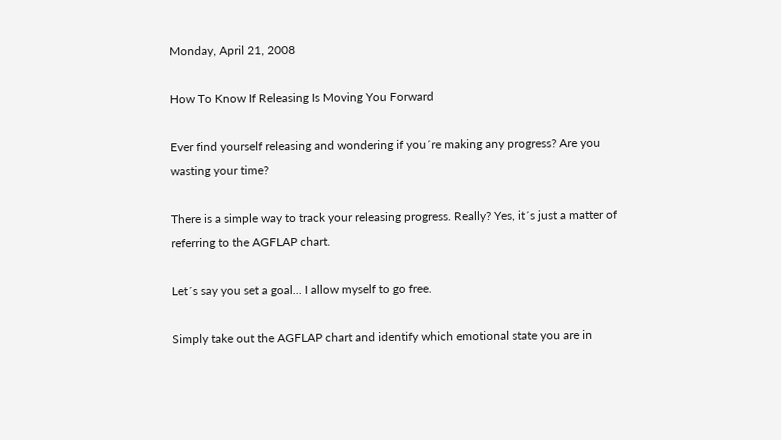Monday, April 21, 2008

How To Know If Releasing Is Moving You Forward

Ever find yourself releasing and wondering if you´re making any progress? Are you wasting your time?

There is a simple way to track your releasing progress. Really? Yes, it´s just a matter of referring to the AGFLAP chart.

Let´s say you set a goal... I allow myself to go free.

Simply take out the AGFLAP chart and identify which emotional state you are in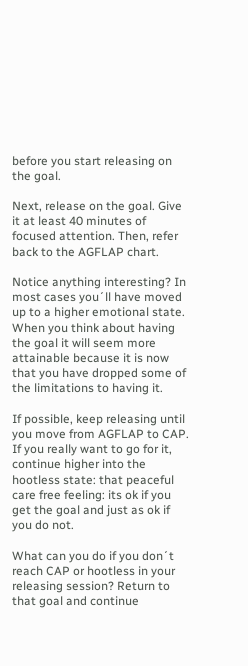before you start releasing on the goal.

Next, release on the goal. Give it at least 40 minutes of focused attention. Then, refer back to the AGFLAP chart.

Notice anything interesting? In most cases you´ll have moved up to a higher emotional state. When you think about having the goal it will seem more attainable because it is now that you have dropped some of the limitations to having it.

If possible, keep releasing until you move from AGFLAP to CAP. If you really want to go for it, continue higher into the hootless state: that peaceful care free feeling: its ok if you get the goal and just as ok if you do not.

What can you do if you don´t reach CAP or hootless in your releasing session? Return to that goal and continue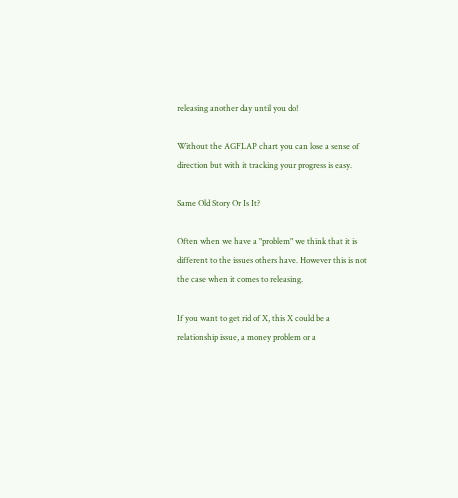releasing another day until you do!

Without the AGFLAP chart you can lose a sense of direction but with it tracking your progress is easy.

Same Old Story Or Is It?

Often when we have a "problem" we think that it is different to the issues others have. However this is not the case when it comes to releasing.

If you want to get rid of X, this X could be a relationship issue, a money problem or a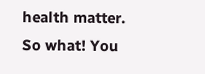health matter. So what! You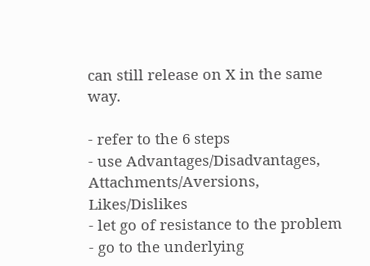can still release on X in the same way.

- refer to the 6 steps
- use Advantages/Disadvantages, Attachments/Aversions, Likes/Dislikes
- let go of resistance to the problem
- go to the underlying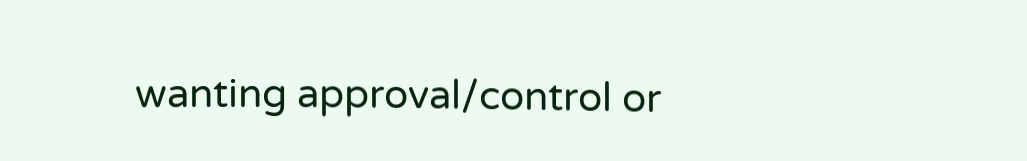wanting approval/control or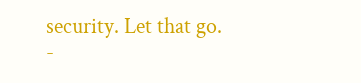security. Let that go.
-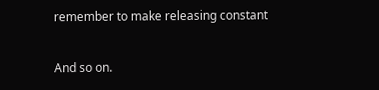remember to make releasing constant

And so on.